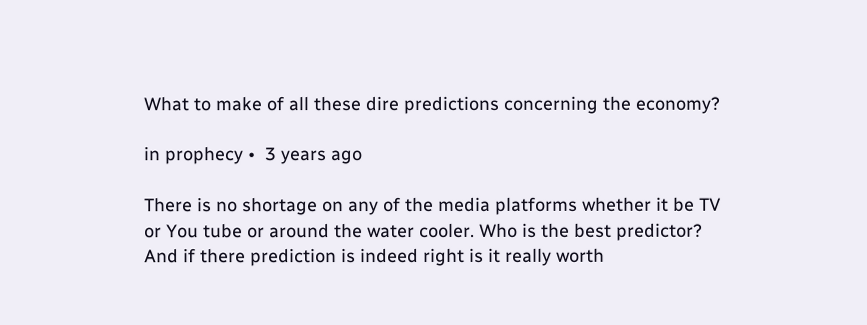What to make of all these dire predictions concerning the economy?

in prophecy •  3 years ago

There is no shortage on any of the media platforms whether it be TV or You tube or around the water cooler. Who is the best predictor? And if there prediction is indeed right is it really worth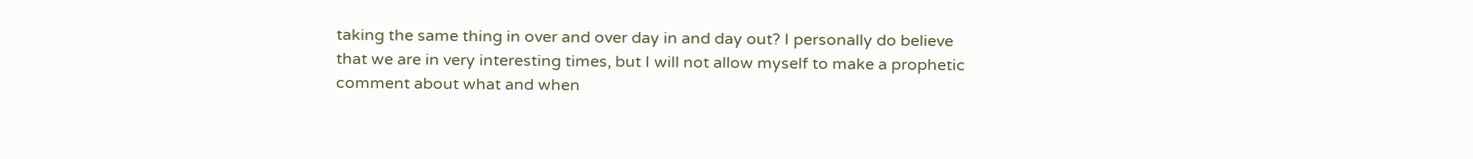taking the same thing in over and over day in and day out? I personally do believe that we are in very interesting times, but I will not allow myself to make a prophetic comment about what and when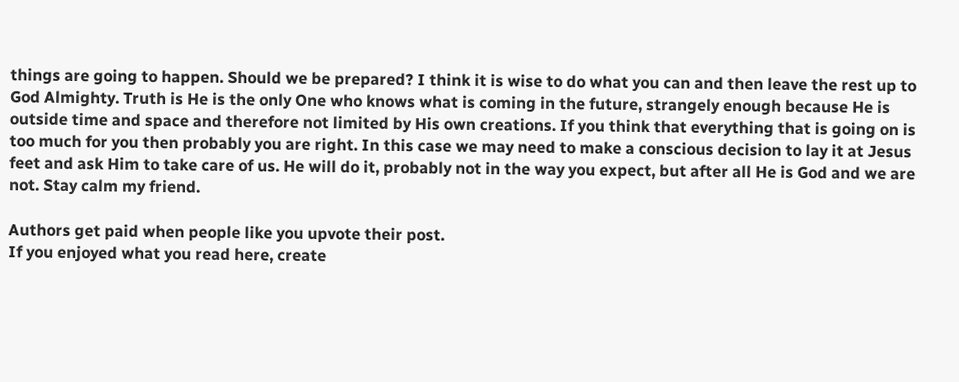things are going to happen. Should we be prepared? I think it is wise to do what you can and then leave the rest up to God Almighty. Truth is He is the only One who knows what is coming in the future, strangely enough because He is outside time and space and therefore not limited by His own creations. If you think that everything that is going on is too much for you then probably you are right. In this case we may need to make a conscious decision to lay it at Jesus feet and ask Him to take care of us. He will do it, probably not in the way you expect, but after all He is God and we are not. Stay calm my friend.

Authors get paid when people like you upvote their post.
If you enjoyed what you read here, create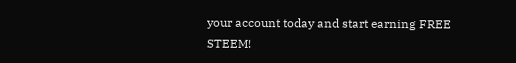your account today and start earning FREE STEEM!